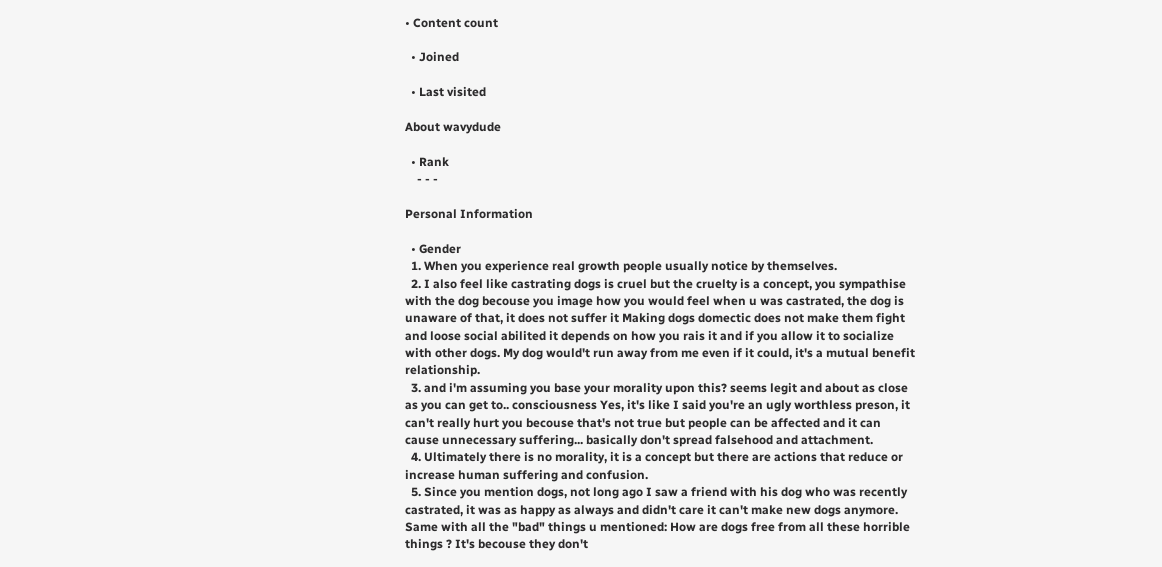• Content count

  • Joined

  • Last visited

About wavydude

  • Rank
    - - -

Personal Information

  • Gender
  1. When you experience real growth people usually notice by themselves.
  2. I also feel like castrating dogs is cruel but the cruelty is a concept, you sympathise with the dog becouse you image how you would feel when u was castrated, the dog is unaware of that, it does not suffer it Making dogs domectic does not make them fight and loose social abilited it depends on how you rais it and if you allow it to socialize with other dogs. My dog would't run away from me even if it could, it's a mutual benefit relationship.
  3. and i'm assuming you base your morality upon this? seems legit and about as close as you can get to.. consciousness Yes, it's like I said you're an ugly worthless preson, it can't really hurt you becouse that's not true but people can be affected and it can cause unnecessary suffering... basically don't spread falsehood and attachment.
  4. Ultimately there is no morality, it is a concept but there are actions that reduce or increase human suffering and confusion.
  5. Since you mention dogs, not long ago I saw a friend with his dog who was recently castrated, it was as happy as always and didn't care it can't make new dogs anymore. Same with all the "bad" things u mentioned: How are dogs free from all these horrible things ? It's becouse they don't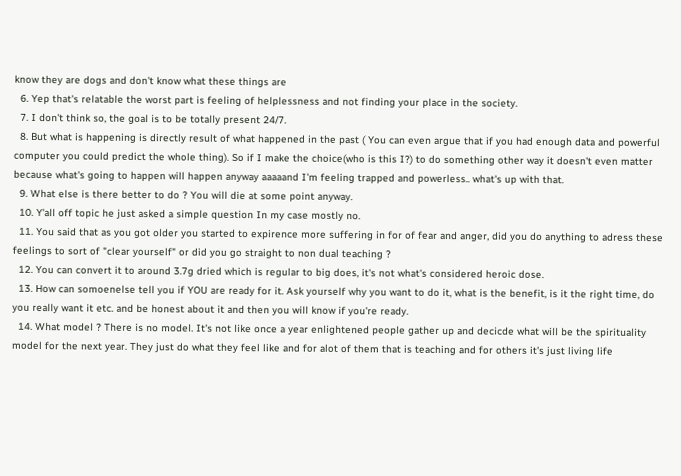know they are dogs and don't know what these things are
  6. Yep that's relatable the worst part is feeling of helplessness and not finding your place in the society.
  7. I don't think so, the goal is to be totally present 24/7.
  8. But what is happening is directly result of what happened in the past ( You can even argue that if you had enough data and powerful computer you could predict the whole thing). So if I make the choice(who is this I?) to do something other way it doesn't even matter because what's going to happen will happen anyway aaaaand I'm feeling trapped and powerless.. what's up with that.
  9. What else is there better to do ? You will die at some point anyway.
  10. Y'all off topic he just asked a simple question In my case mostly no.
  11. You said that as you got older you started to expirence more suffering in for of fear and anger, did you do anything to adress these feelings to sort of "clear yourself" or did you go straight to non dual teaching ?
  12. You can convert it to around 3.7g dried which is regular to big does, it's not what's considered heroic dose.
  13. How can somoenelse tell you if YOU are ready for it. Ask yourself why you want to do it, what is the benefit, is it the right time, do you really want it etc. and be honest about it and then you will know if you're ready.
  14. What model ? There is no model. It's not like once a year enlightened people gather up and decicde what will be the spirituality model for the next year. They just do what they feel like and for alot of them that is teaching and for others it's just living life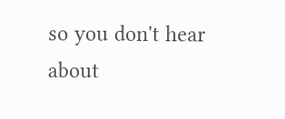so you don't hear about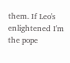them. If Leo's enlightened I'm the pope